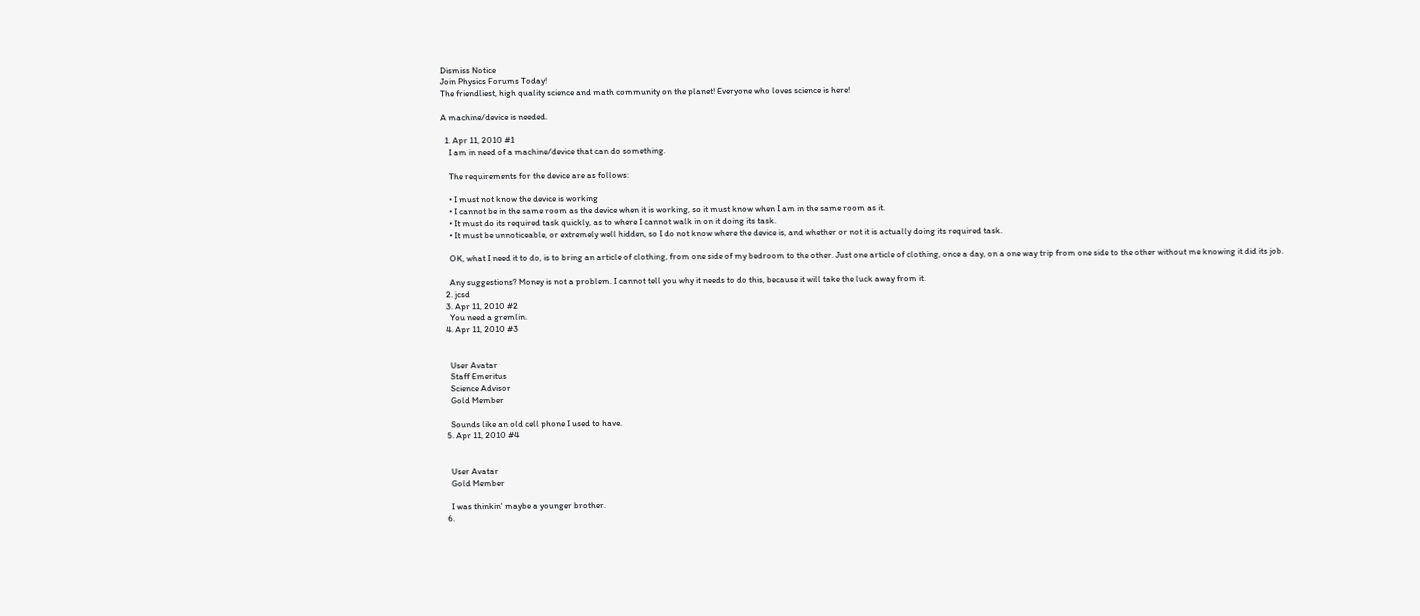Dismiss Notice
Join Physics Forums Today!
The friendliest, high quality science and math community on the planet! Everyone who loves science is here!

A machine/device is needed.

  1. Apr 11, 2010 #1
    I am in need of a machine/device that can do something.

    The requirements for the device are as follows:

    • I must not know the device is working
    • I cannot be in the same room as the device when it is working, so it must know when I am in the same room as it.
    • It must do its required task quickly, as to where I cannot walk in on it doing its task.
    • It must be unnoticeable, or extremely well hidden, so I do not know where the device is, and whether or not it is actually doing its required task.

    OK, what I need it to do, is to bring an article of clothing, from one side of my bedroom to the other. Just one article of clothing, once a day, on a one way trip from one side to the other without me knowing it did its job.

    Any suggestions? Money is not a problem. I cannot tell you why it needs to do this, because it will take the luck away from it.
  2. jcsd
  3. Apr 11, 2010 #2
    You need a gremlin.
  4. Apr 11, 2010 #3


    User Avatar
    Staff Emeritus
    Science Advisor
    Gold Member

    Sounds like an old cell phone I used to have.
  5. Apr 11, 2010 #4


    User Avatar
    Gold Member

    I was thinkin' maybe a younger brother.
  6.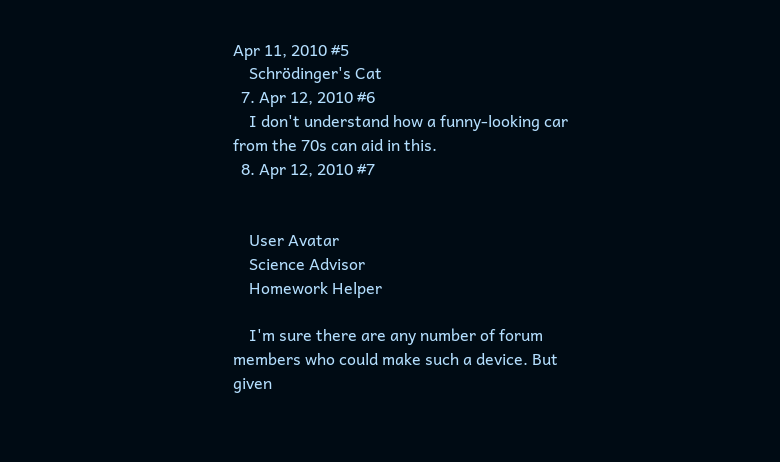Apr 11, 2010 #5
    Schrödinger's Cat
  7. Apr 12, 2010 #6
    I don't understand how a funny-looking car from the 70s can aid in this.
  8. Apr 12, 2010 #7


    User Avatar
    Science Advisor
    Homework Helper

    I'm sure there are any number of forum members who could make such a device. But given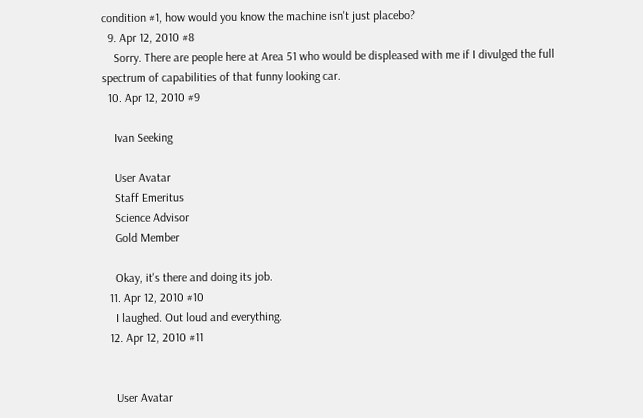condition #1, how would you know the machine isn't just placebo?
  9. Apr 12, 2010 #8
    Sorry. There are people here at Area 51 who would be displeased with me if I divulged the full spectrum of capabilities of that funny looking car.
  10. Apr 12, 2010 #9

    Ivan Seeking

    User Avatar
    Staff Emeritus
    Science Advisor
    Gold Member

    Okay, it's there and doing its job.
  11. Apr 12, 2010 #10
    I laughed. Out loud and everything.
  12. Apr 12, 2010 #11


    User Avatar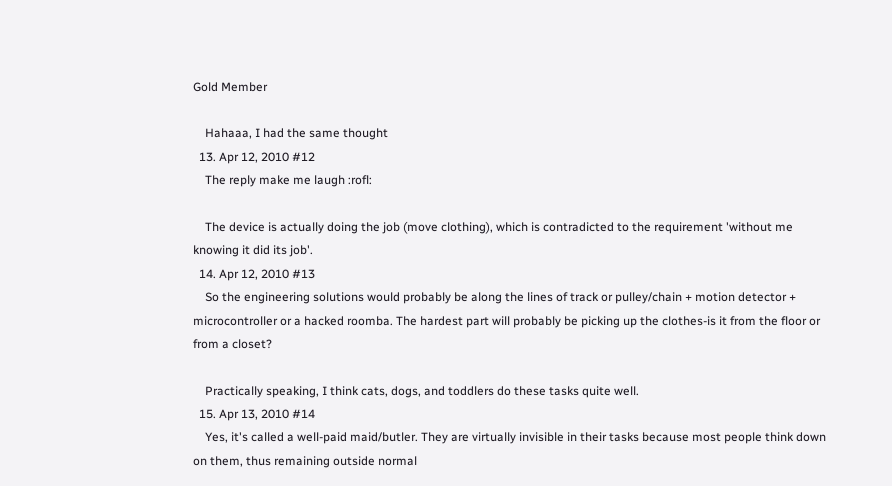Gold Member

    Hahaaa, I had the same thought
  13. Apr 12, 2010 #12
    The reply make me laugh :rofl:

    The device is actually doing the job (move clothing), which is contradicted to the requirement 'without me knowing it did its job'.
  14. Apr 12, 2010 #13
    So the engineering solutions would probably be along the lines of track or pulley/chain + motion detector + microcontroller or a hacked roomba. The hardest part will probably be picking up the clothes-is it from the floor or from a closet?

    Practically speaking, I think cats, dogs, and toddlers do these tasks quite well.
  15. Apr 13, 2010 #14
    Yes, it's called a well-paid maid/butler. They are virtually invisible in their tasks because most people think down on them, thus remaining outside normal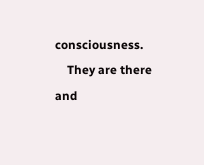consciousness.
    They are there and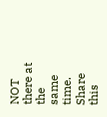NOT there at the same time.
Share this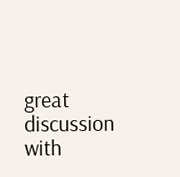great discussion with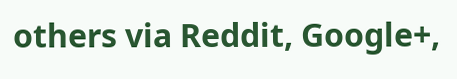others via Reddit, Google+,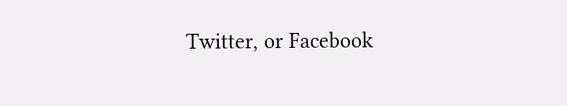Twitter, or Facebook